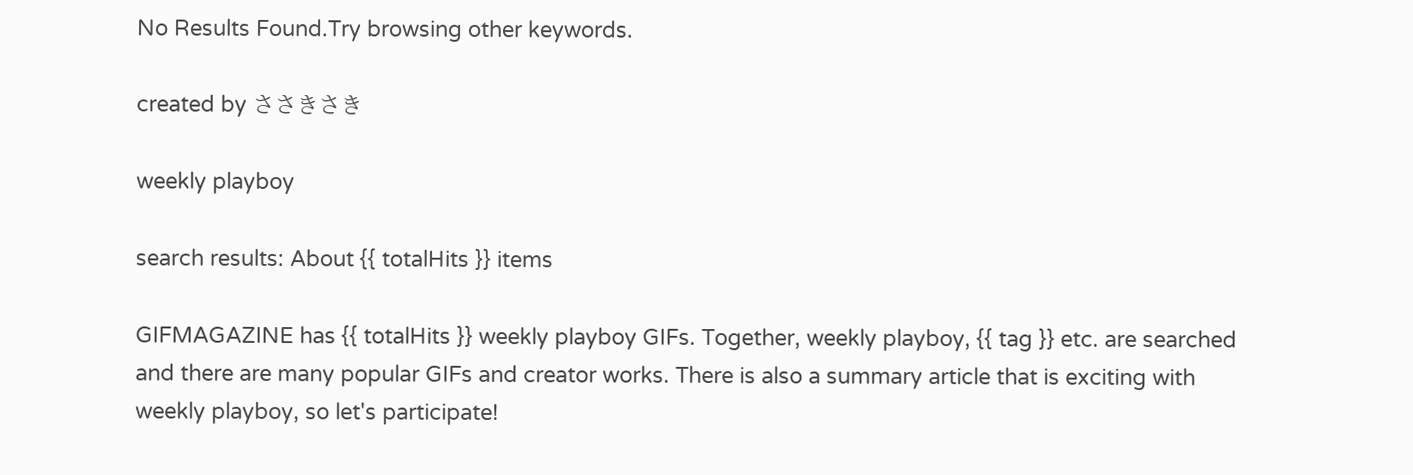No Results Found.Try browsing other keywords.

created by ささきさき

weekly playboy

search results: About {{ totalHits }} items

GIFMAGAZINE has {{ totalHits }} weekly playboy GIFs. Together, weekly playboy, {{ tag }} etc. are searched and there are many popular GIFs and creator works. There is also a summary article that is exciting with weekly playboy, so let's participate!